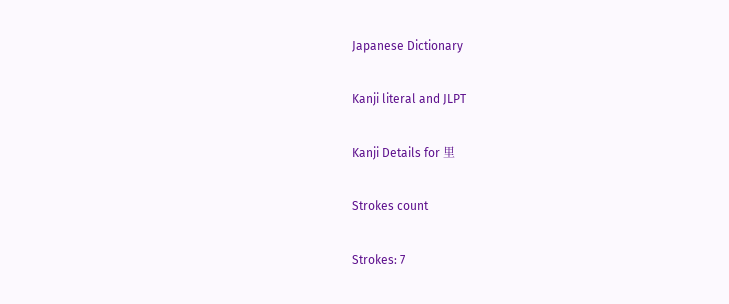Japanese Dictionary

Kanji literal and JLPT

Kanji Details for 里

Strokes count

Strokes: 7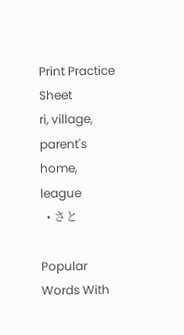Print Practice Sheet
ri, village, parent's home, league
  • さと

Popular Words With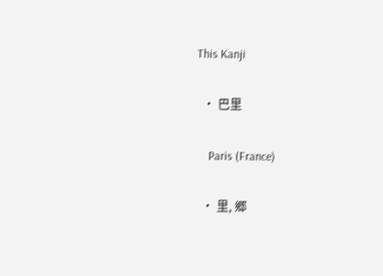This Kanji

  • 巴里

    Paris (France)

  • 里, 郷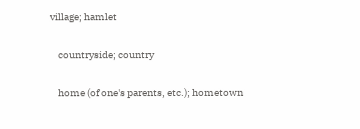village; hamlet

    countryside; country

    home (of one's parents, etc.); hometown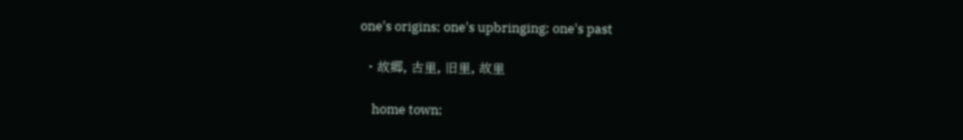one's origins; one's upbringing; one's past

  • 故郷, 古里, 旧里, 故里

    home town;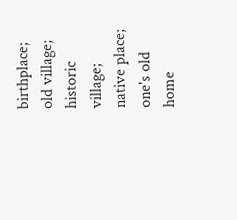birthplace; old village; historic village; native place; one's old home